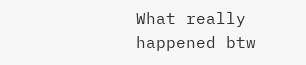What really happened btw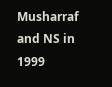Musharraf and NS in 1999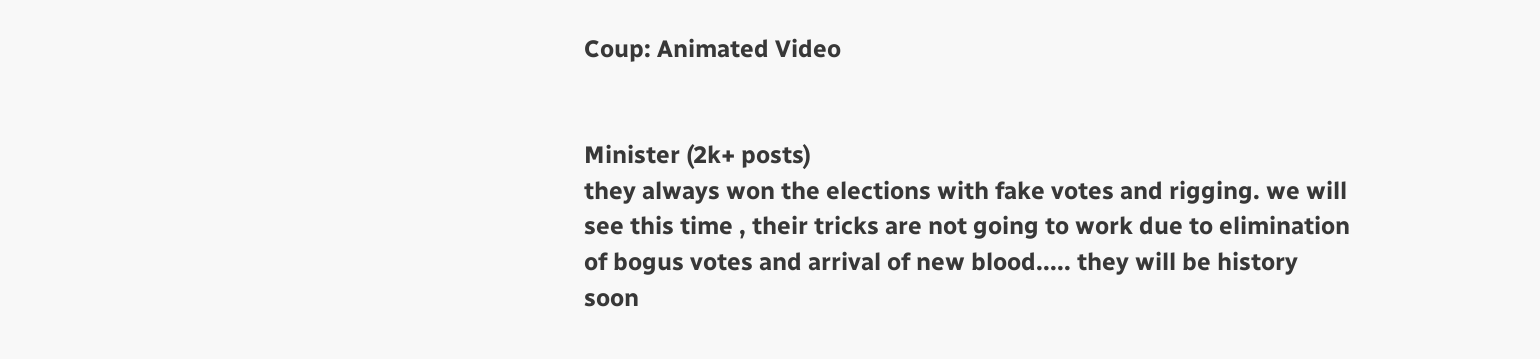Coup: Animated Video


Minister (2k+ posts)
they always won the elections with fake votes and rigging. we will see this time , their tricks are not going to work due to elimination of bogus votes and arrival of new blood..... they will be history soon